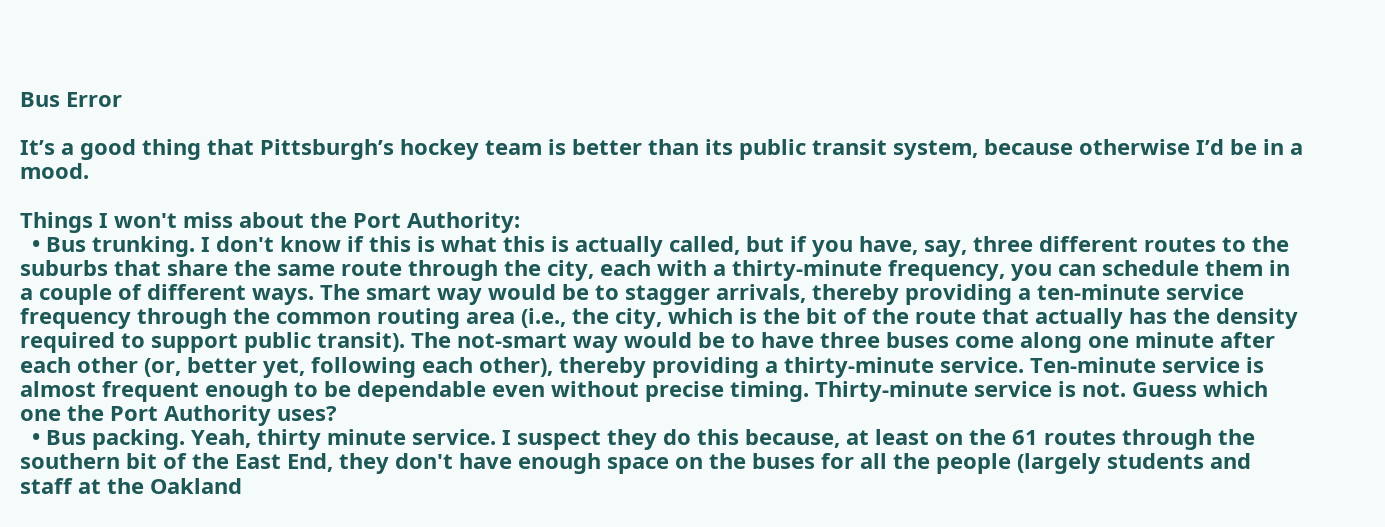Bus Error

It’s a good thing that Pittsburgh’s hockey team is better than its public transit system, because otherwise I’d be in a mood.

Things I won't miss about the Port Authority:
  • Bus trunking. I don't know if this is what this is actually called, but if you have, say, three different routes to the suburbs that share the same route through the city, each with a thirty-minute frequency, you can schedule them in a couple of different ways. The smart way would be to stagger arrivals, thereby providing a ten-minute service frequency through the common routing area (i.e., the city, which is the bit of the route that actually has the density required to support public transit). The not-smart way would be to have three buses come along one minute after each other (or, better yet, following each other), thereby providing a thirty-minute service. Ten-minute service is almost frequent enough to be dependable even without precise timing. Thirty-minute service is not. Guess which one the Port Authority uses?
  • Bus packing. Yeah, thirty minute service. I suspect they do this because, at least on the 61 routes through the southern bit of the East End, they don't have enough space on the buses for all the people (largely students and staff at the Oakland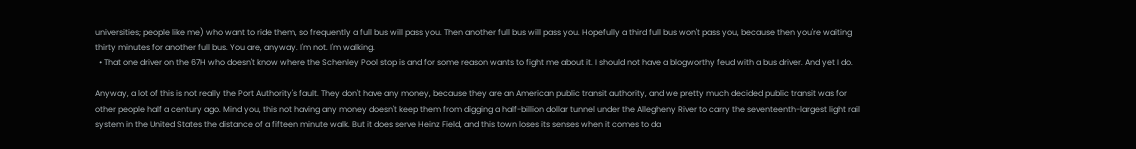universities; people like me) who want to ride them, so frequently a full bus will pass you. Then another full bus will pass you. Hopefully a third full bus won't pass you, because then you're waiting thirty minutes for another full bus. You are, anyway. I'm not. I'm walking.
  • That one driver on the 67H who doesn't know where the Schenley Pool stop is and for some reason wants to fight me about it. I should not have a blogworthy feud with a bus driver. And yet I do.

Anyway, a lot of this is not really the Port Authority's fault. They don't have any money, because they are an American public transit authority, and we pretty much decided public transit was for other people half a century ago. Mind you, this not having any money doesn't keep them from digging a half-billion dollar tunnel under the Allegheny River to carry the seventeenth-largest light rail system in the United States the distance of a fifteen minute walk. But it does serve Heinz Field, and this town loses its senses when it comes to da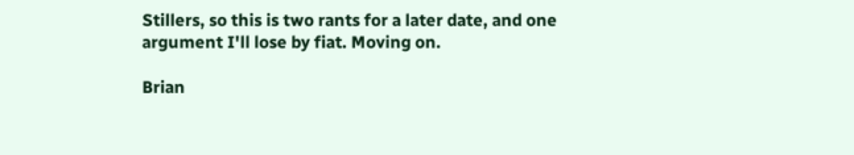Stillers, so this is two rants for a later date, and one argument I'll lose by fiat. Moving on.

Brian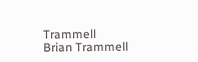Trammell
Brian Trammell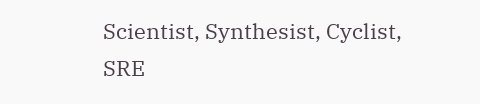Scientist, Synthesist, Cyclist, SRE